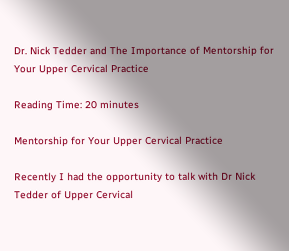Dr. Nick Tedder and The Importance of Mentorship for Your Upper Cervical Practice

Reading Time: 20 minutes

Mentorship for Your Upper Cervical Practice

Recently I had the opportunity to talk with Dr Nick Tedder of Upper Cervical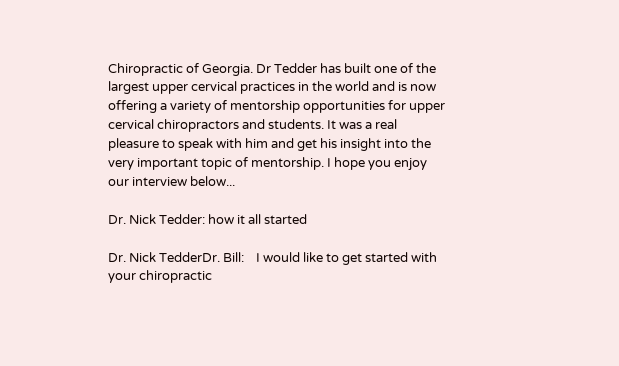Chiropractic of Georgia. Dr Tedder has built one of the largest upper cervical practices in the world and is now offering a variety of mentorship opportunities for upper cervical chiropractors and students. It was a real pleasure to speak with him and get his insight into the very important topic of mentorship. I hope you enjoy our interview below...

Dr. Nick Tedder: how it all started

Dr. Nick TedderDr. Bill:    I would like to get started with your chiropractic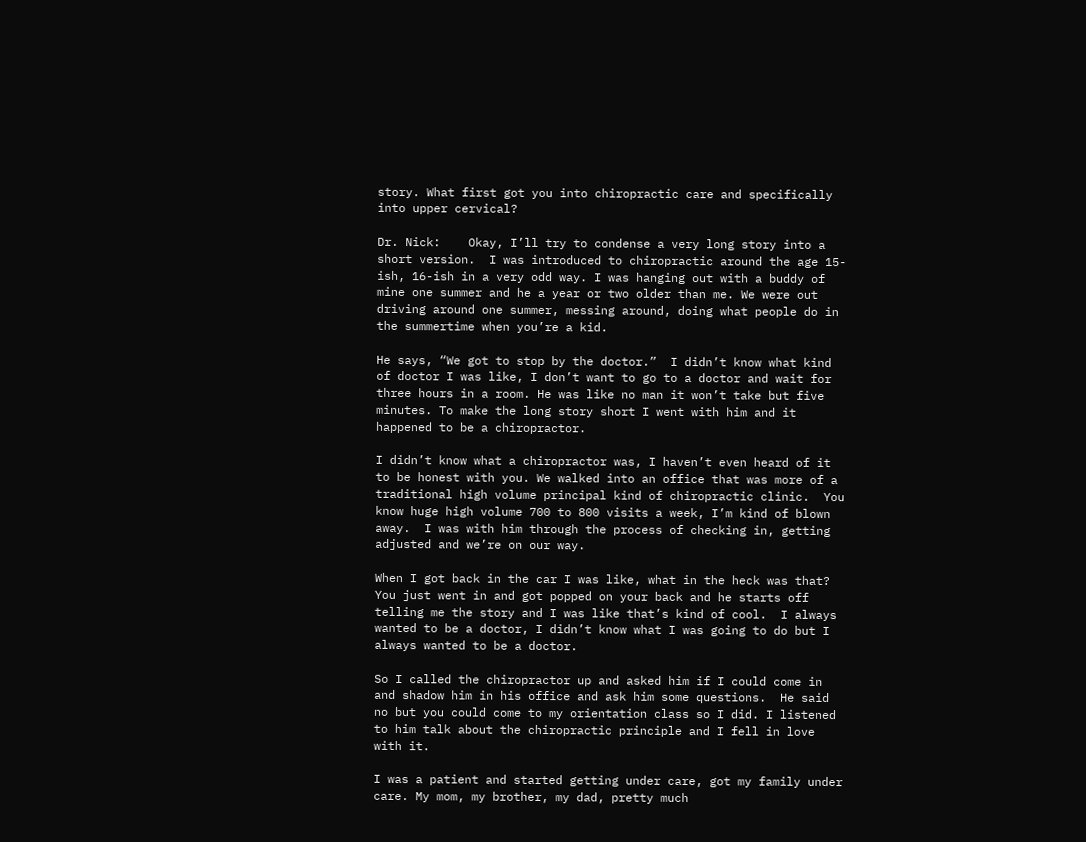story. What first got you into chiropractic care and specifically into upper cervical?

Dr. Nick:    Okay, I’ll try to condense a very long story into a short version.  I was introduced to chiropractic around the age 15-ish, 16-ish in a very odd way. I was hanging out with a buddy of mine one summer and he a year or two older than me. We were out driving around one summer, messing around, doing what people do in the summertime when you’re a kid.

He says, “We got to stop by the doctor.”  I didn’t know what kind of doctor I was like, I don’t want to go to a doctor and wait for three hours in a room. He was like no man it won’t take but five minutes. To make the long story short I went with him and it happened to be a chiropractor.

I didn’t know what a chiropractor was, I haven’t even heard of it to be honest with you. We walked into an office that was more of a traditional high volume principal kind of chiropractic clinic.  You know huge high volume 700 to 800 visits a week, I’m kind of blown away.  I was with him through the process of checking in, getting adjusted and we’re on our way.

When I got back in the car I was like, what in the heck was that? You just went in and got popped on your back and he starts off telling me the story and I was like that’s kind of cool.  I always wanted to be a doctor, I didn’t know what I was going to do but I always wanted to be a doctor.

So I called the chiropractor up and asked him if I could come in and shadow him in his office and ask him some questions.  He said no but you could come to my orientation class so I did. I listened to him talk about the chiropractic principle and I fell in love with it.

I was a patient and started getting under care, got my family under care. My mom, my brother, my dad, pretty much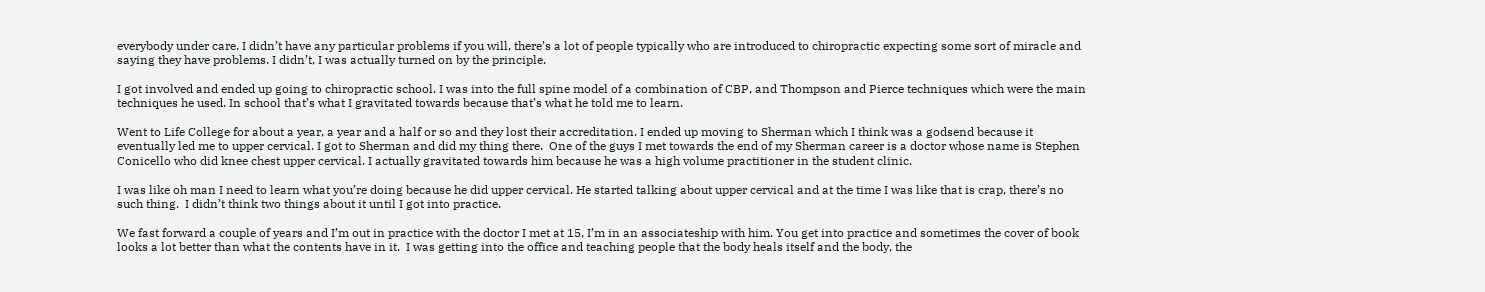everybody under care. I didn’t have any particular problems if you will, there’s a lot of people typically who are introduced to chiropractic expecting some sort of miracle and saying they have problems. I didn’t, I was actually turned on by the principle.

I got involved and ended up going to chiropractic school. I was into the full spine model of a combination of CBP, and Thompson and Pierce techniques which were the main techniques he used. In school that’s what I gravitated towards because that’s what he told me to learn.

Went to Life College for about a year, a year and a half or so and they lost their accreditation. I ended up moving to Sherman which I think was a godsend because it eventually led me to upper cervical. I got to Sherman and did my thing there.  One of the guys I met towards the end of my Sherman career is a doctor whose name is Stephen Conicello who did knee chest upper cervical. I actually gravitated towards him because he was a high volume practitioner in the student clinic.

I was like oh man I need to learn what you’re doing because he did upper cervical. He started talking about upper cervical and at the time I was like that is crap, there’s no such thing.  I didn’t think two things about it until I got into practice.

We fast forward a couple of years and I’m out in practice with the doctor I met at 15, I’m in an associateship with him. You get into practice and sometimes the cover of book looks a lot better than what the contents have in it.  I was getting into the office and teaching people that the body heals itself and the body, the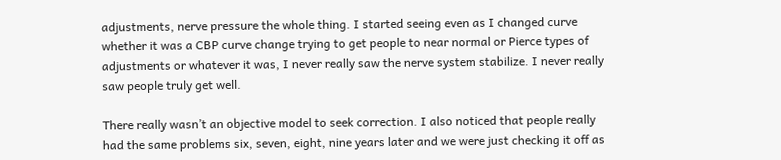adjustments, nerve pressure the whole thing. I started seeing even as I changed curve whether it was a CBP curve change trying to get people to near normal or Pierce types of adjustments or whatever it was, I never really saw the nerve system stabilize. I never really saw people truly get well.

There really wasn’t an objective model to seek correction. I also noticed that people really had the same problems six, seven, eight, nine years later and we were just checking it off as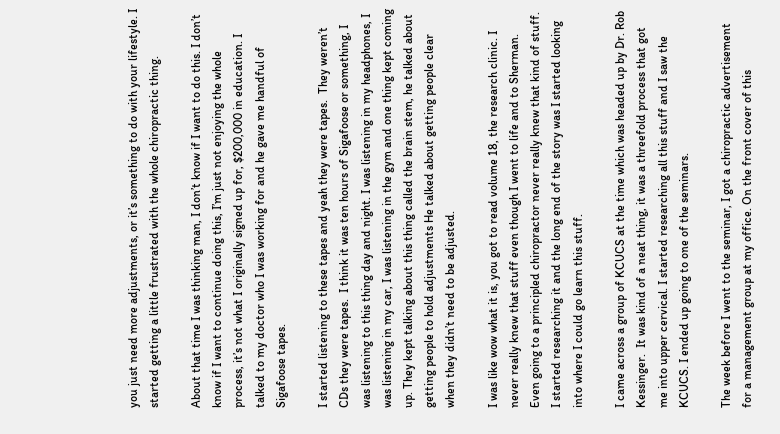you just need more adjustments, or it’s something to do with your lifestyle. I started getting a little frustrated with the whole chiropractic thing.

About that time I was thinking man, I don’t know if I want to do this. I don’t know if I want to continue doing this, I’m just not enjoying the whole process, it’s not what I originally signed up for, $200,000 in education. I talked to my doctor who I was working for and he gave me handful of Sigafoose tapes.

I started listening to these tapes and yeah they were tapes.  They weren’t CDs they were tapes.  I think it was ten hours of Sigafoose or something, I was listening to this thing day and night. I was listening in my headphones, I was listening in my car, I was listening in the gym and one thing kept coming up. They kept talking about this thing called the brain stem, he talked about getting people to hold adjustments He talked about getting people clear when they didn’t need to be adjusted.

I was like wow what it is, you got to read volume 18, the research clinic. I never really knew that stuff even though I went to life and to Sherman. Even going to a principled chiropractor never really knew that kind of stuff. I started researching it and the long end of the story was I started looking into where I could go learn this stuff.

I came across a group of KCUCS at the time which was headed up by Dr. Rob Kessinger.  It was kind of a neat thing, it was a threefold process that got me into upper cervical. I started researching all this stuff and I saw the KCUCS. I ended up going to one of the seminars.

The week before I went to the seminar, I got a chiropractic advertisement for a management group at my office. On the front cover of this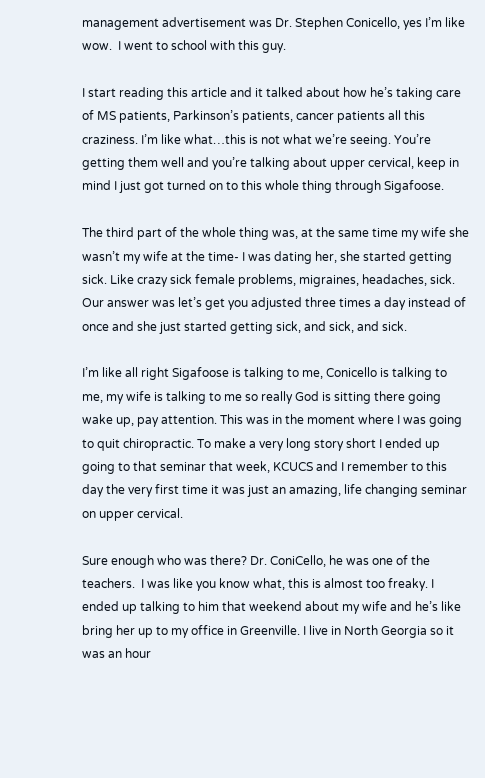management advertisement was Dr. Stephen Conicello, yes I’m like wow.  I went to school with this guy.

I start reading this article and it talked about how he’s taking care of MS patients, Parkinson’s patients, cancer patients all this craziness. I’m like what…this is not what we’re seeing. You’re getting them well and you’re talking about upper cervical, keep in mind I just got turned on to this whole thing through Sigafoose.

The third part of the whole thing was, at the same time my wife she wasn’t my wife at the time- I was dating her, she started getting sick. Like crazy sick female problems, migraines, headaches, sick.  Our answer was let’s get you adjusted three times a day instead of once and she just started getting sick, and sick, and sick.

I’m like all right Sigafoose is talking to me, Conicello is talking to me, my wife is talking to me so really God is sitting there going wake up, pay attention. This was in the moment where I was going to quit chiropractic. To make a very long story short I ended up going to that seminar that week, KCUCS and I remember to this day the very first time it was just an amazing, life changing seminar on upper cervical.

Sure enough who was there? Dr. ConiCello, he was one of the teachers.  I was like you know what, this is almost too freaky. I ended up talking to him that weekend about my wife and he’s like bring her up to my office in Greenville. I live in North Georgia so it was an hour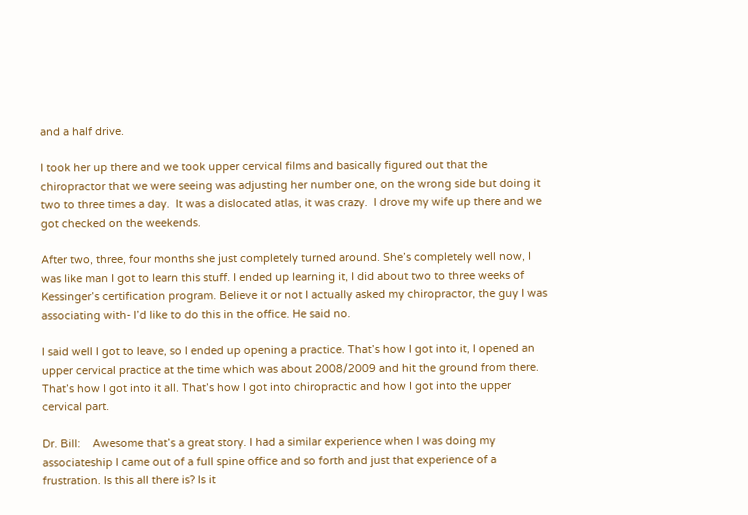and a half drive.

I took her up there and we took upper cervical films and basically figured out that the chiropractor that we were seeing was adjusting her number one, on the wrong side but doing it two to three times a day.  It was a dislocated atlas, it was crazy.  I drove my wife up there and we got checked on the weekends.

After two, three, four months she just completely turned around. She’s completely well now, I was like man I got to learn this stuff. I ended up learning it, I did about two to three weeks of Kessinger’s certification program. Believe it or not I actually asked my chiropractor, the guy I was associating with- I’d like to do this in the office. He said no.

I said well I got to leave, so I ended up opening a practice. That’s how I got into it, I opened an upper cervical practice at the time which was about 2008/2009 and hit the ground from there. That’s how I got into it all. That’s how I got into chiropractic and how I got into the upper cervical part.

Dr. Bill:    Awesome that’s a great story. I had a similar experience when I was doing my associateship I came out of a full spine office and so forth and just that experience of a frustration. Is this all there is? Is it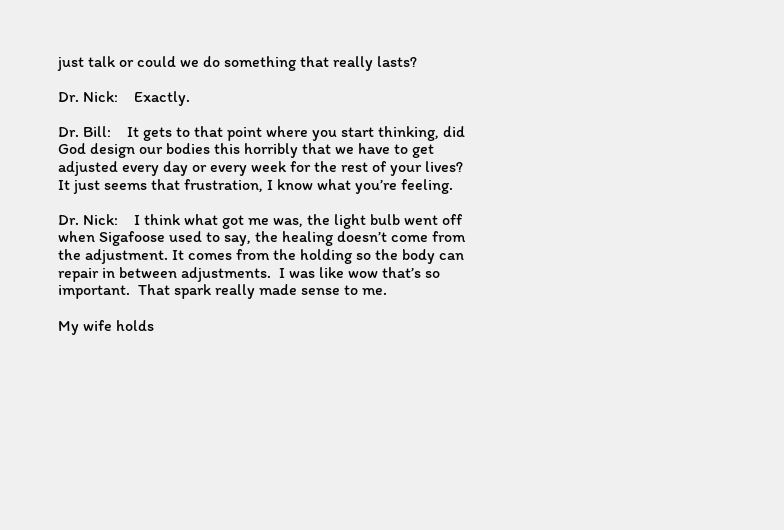just talk or could we do something that really lasts?

Dr. Nick:    Exactly.

Dr. Bill:    It gets to that point where you start thinking, did God design our bodies this horribly that we have to get adjusted every day or every week for the rest of your lives? It just seems that frustration, I know what you’re feeling.

Dr. Nick:    I think what got me was, the light bulb went off when Sigafoose used to say, the healing doesn’t come from the adjustment. It comes from the holding so the body can repair in between adjustments.  I was like wow that’s so important.  That spark really made sense to me.

My wife holds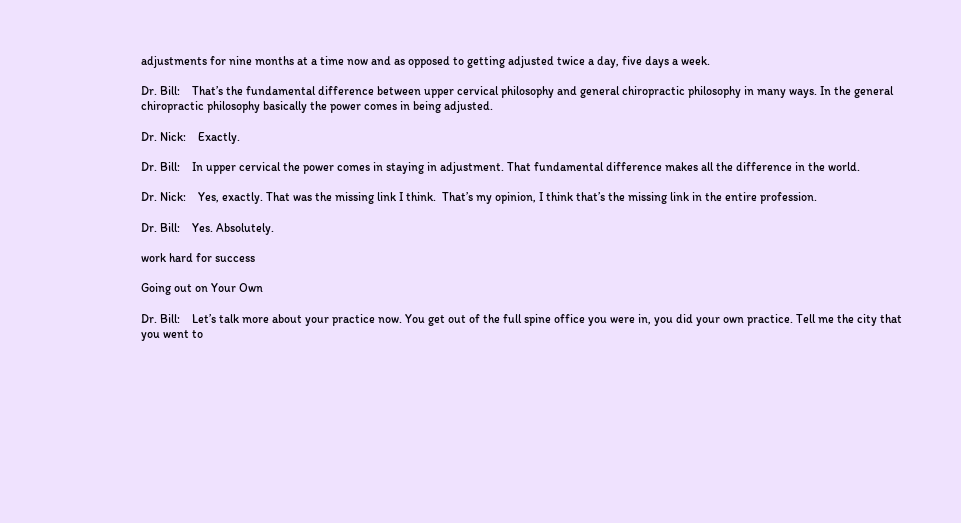adjustments for nine months at a time now and as opposed to getting adjusted twice a day, five days a week.

Dr. Bill:    That’s the fundamental difference between upper cervical philosophy and general chiropractic philosophy in many ways. In the general chiropractic philosophy basically the power comes in being adjusted.

Dr. Nick:    Exactly.

Dr. Bill:    In upper cervical the power comes in staying in adjustment. That fundamental difference makes all the difference in the world.

Dr. Nick:    Yes, exactly. That was the missing link I think.  That’s my opinion, I think that’s the missing link in the entire profession.

Dr. Bill:    Yes. Absolutely.

work hard for success

Going out on Your Own

Dr. Bill:    Let’s talk more about your practice now. You get out of the full spine office you were in, you did your own practice. Tell me the city that you went to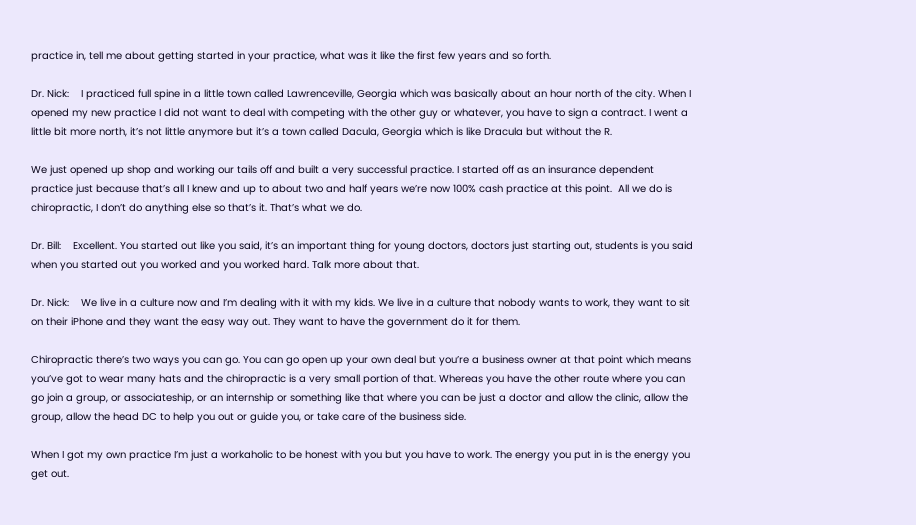practice in, tell me about getting started in your practice, what was it like the first few years and so forth.

Dr. Nick:    I practiced full spine in a little town called Lawrenceville, Georgia which was basically about an hour north of the city. When I opened my new practice I did not want to deal with competing with the other guy or whatever, you have to sign a contract. I went a little bit more north, it’s not little anymore but it’s a town called Dacula, Georgia which is like Dracula but without the R.

We just opened up shop and working our tails off and built a very successful practice. I started off as an insurance dependent practice just because that’s all I knew and up to about two and half years we’re now 100% cash practice at this point.  All we do is chiropractic, I don’t do anything else so that’s it. That’s what we do.

Dr. Bill:    Excellent. You started out like you said, it’s an important thing for young doctors, doctors just starting out, students is you said when you started out you worked and you worked hard. Talk more about that.

Dr. Nick:    We live in a culture now and I’m dealing with it with my kids. We live in a culture that nobody wants to work, they want to sit on their iPhone and they want the easy way out. They want to have the government do it for them.

Chiropractic there’s two ways you can go. You can go open up your own deal but you’re a business owner at that point which means you’ve got to wear many hats and the chiropractic is a very small portion of that. Whereas you have the other route where you can go join a group, or associateship, or an internship or something like that where you can be just a doctor and allow the clinic, allow the group, allow the head DC to help you out or guide you, or take care of the business side.

When I got my own practice I’m just a workaholic to be honest with you but you have to work. The energy you put in is the energy you get out.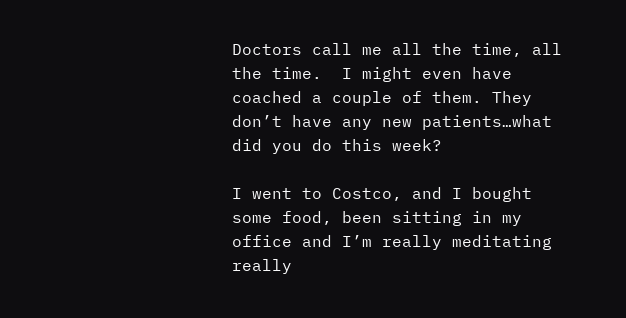Doctors call me all the time, all the time.  I might even have coached a couple of them. They don’t have any new patients…what did you do this week?

I went to Costco, and I bought some food, been sitting in my office and I’m really meditating really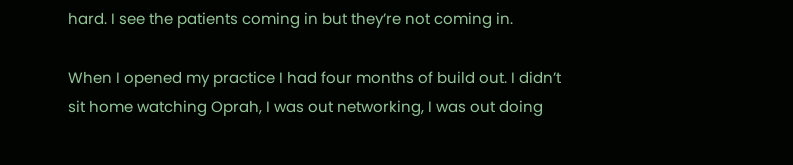hard. I see the patients coming in but they’re not coming in.

When I opened my practice I had four months of build out. I didn’t sit home watching Oprah, I was out networking, I was out doing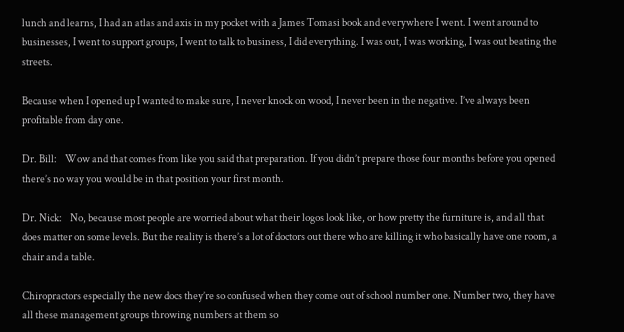lunch and learns, I had an atlas and axis in my pocket with a James Tomasi book and everywhere I went. I went around to businesses, I went to support groups, I went to talk to business, I did everything. I was out, I was working, I was out beating the streets.

Because when I opened up I wanted to make sure, I never knock on wood, I never been in the negative. I’ve always been profitable from day one.

Dr. Bill:    Wow and that comes from like you said that preparation. If you didn’t prepare those four months before you opened there’s no way you would be in that position your first month.

Dr. Nick:    No, because most people are worried about what their logos look like, or how pretty the furniture is, and all that does matter on some levels. But the reality is there’s a lot of doctors out there who are killing it who basically have one room, a chair and a table.

Chiropractors especially the new docs they’re so confused when they come out of school number one. Number two, they have all these management groups throwing numbers at them so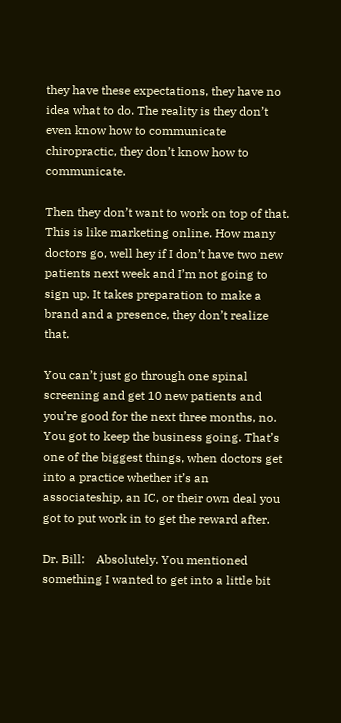they have these expectations, they have no idea what to do. The reality is they don’t even know how to communicate chiropractic, they don’t know how to communicate.

Then they don’t want to work on top of that. This is like marketing online. How many doctors go, well hey if I don’t have two new patients next week and I’m not going to sign up. It takes preparation to make a brand and a presence, they don’t realize that.

You can’t just go through one spinal screening and get 10 new patients and you’re good for the next three months, no.  You got to keep the business going. That’s one of the biggest things, when doctors get into a practice whether it’s an associateship, an IC, or their own deal you got to put work in to get the reward after.

Dr. Bill:    Absolutely. You mentioned something I wanted to get into a little bit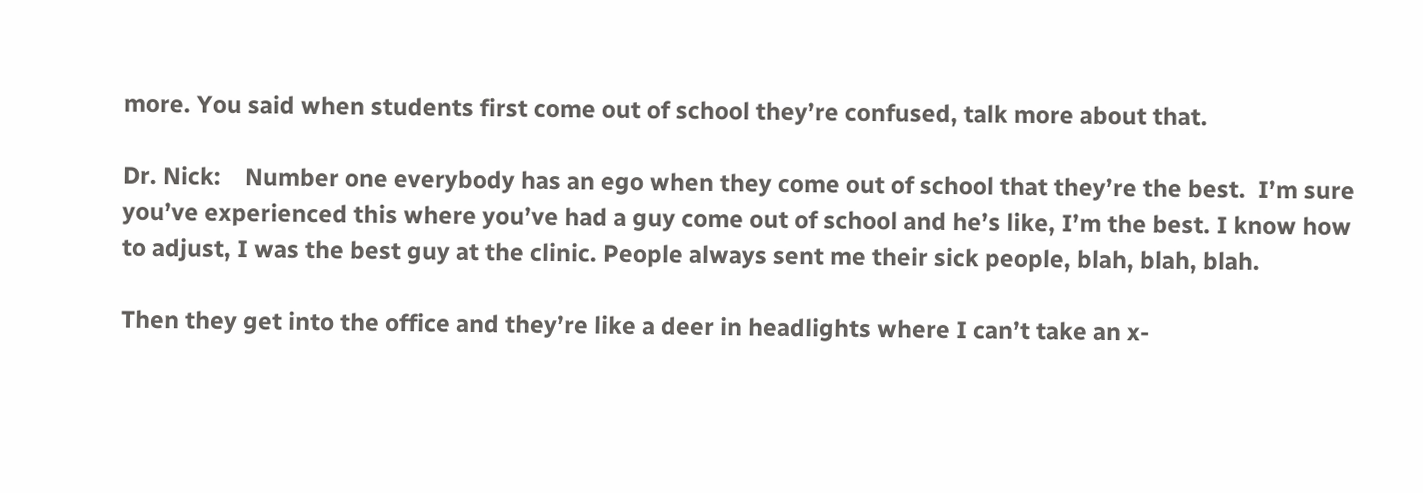more. You said when students first come out of school they’re confused, talk more about that.

Dr. Nick:    Number one everybody has an ego when they come out of school that they’re the best.  I’m sure you’ve experienced this where you’ve had a guy come out of school and he’s like, I’m the best. I know how to adjust, I was the best guy at the clinic. People always sent me their sick people, blah, blah, blah.

Then they get into the office and they’re like a deer in headlights where I can’t take an x-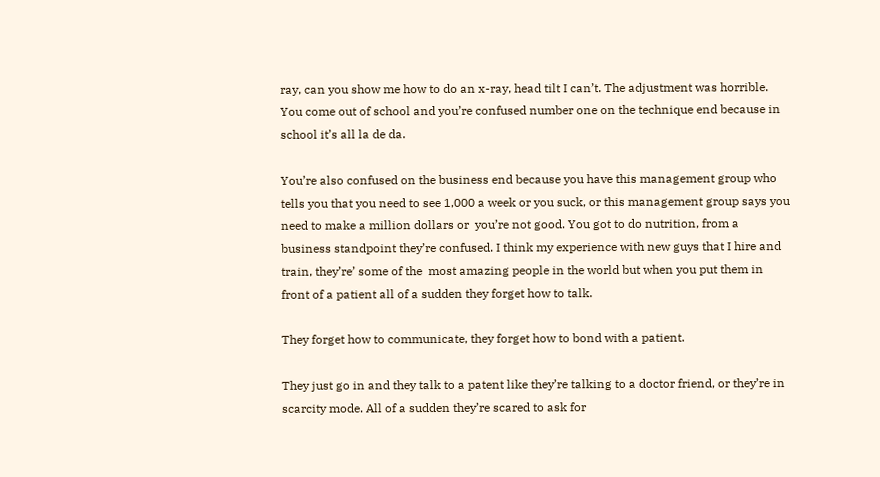ray, can you show me how to do an x-ray, head tilt I can’t. The adjustment was horrible. You come out of school and you’re confused number one on the technique end because in school it’s all la de da.

You’re also confused on the business end because you have this management group who tells you that you need to see 1,000 a week or you suck, or this management group says you need to make a million dollars or  you’re not good. You got to do nutrition, from a business standpoint they’re confused. I think my experience with new guys that I hire and train, they’re’ some of the  most amazing people in the world but when you put them in front of a patient all of a sudden they forget how to talk.

They forget how to communicate, they forget how to bond with a patient.

They just go in and they talk to a patent like they’re talking to a doctor friend, or they’re in scarcity mode. All of a sudden they’re scared to ask for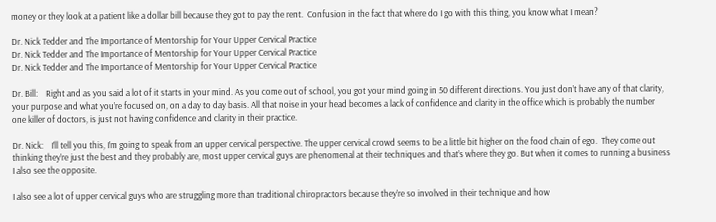money or they look at a patient like a dollar bill because they got to pay the rent.  Confusion in the fact that where do I go with this thing, you know what I mean?

Dr. Nick Tedder and The Importance of Mentorship for Your Upper Cervical Practice
Dr. Nick Tedder and The Importance of Mentorship for Your Upper Cervical Practice
Dr. Nick Tedder and The Importance of Mentorship for Your Upper Cervical Practice

Dr. Bill:    Right and as you said a lot of it starts in your mind. As you come out of school, you got your mind going in 50 different directions. You just don’t have any of that clarity, your purpose and what you’re focused on, on a day to day basis. All that noise in your head becomes a lack of confidence and clarity in the office which is probably the number one killer of doctors, is just not having confidence and clarity in their practice.

Dr. Nick:    I’ll tell you this, I’m going to speak from an upper cervical perspective. The upper cervical crowd seems to be a little bit higher on the food chain of ego.  They come out thinking they’re just the best and they probably are, most upper cervical guys are phenomenal at their techniques and that’s where they go. But when it comes to running a business I also see the opposite.

I also see a lot of upper cervical guys who are struggling more than traditional chiropractors because they’re so involved in their technique and how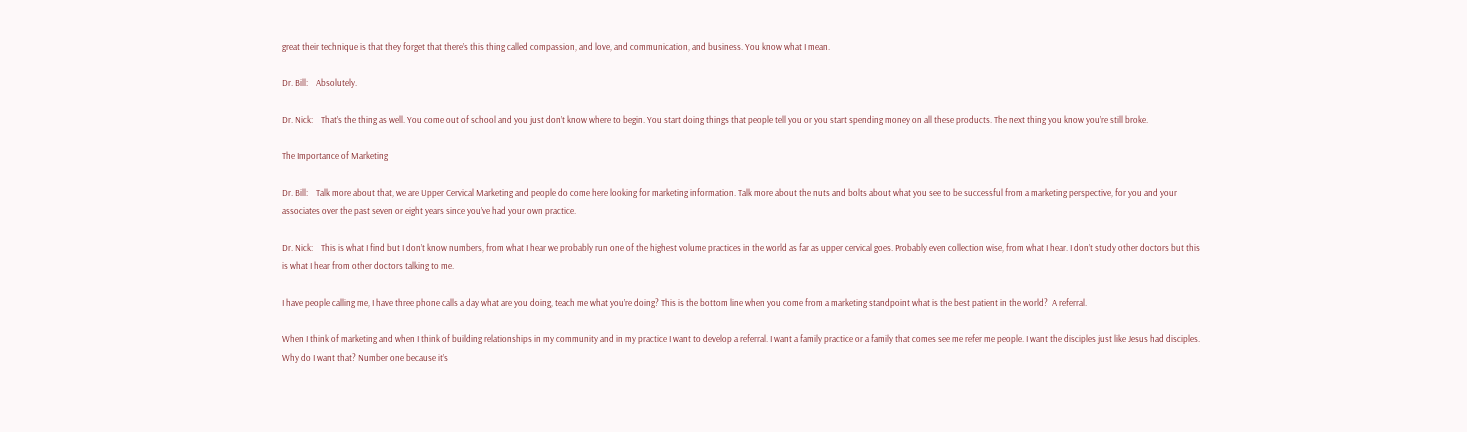great their technique is that they forget that there’s this thing called compassion, and love, and communication, and business. You know what I mean.

Dr. Bill:    Absolutely.

Dr. Nick:    That’s the thing as well. You come out of school and you just don’t know where to begin. You start doing things that people tell you or you start spending money on all these products. The next thing you know you’re still broke.

The Importance of Marketing

Dr. Bill:    Talk more about that, we are Upper Cervical Marketing and people do come here looking for marketing information. Talk more about the nuts and bolts about what you see to be successful from a marketing perspective, for you and your associates over the past seven or eight years since you’ve had your own practice.

Dr. Nick:    This is what I find but I don’t know numbers, from what I hear we probably run one of the highest volume practices in the world as far as upper cervical goes. Probably even collection wise, from what I hear. I don’t study other doctors but this is what I hear from other doctors talking to me.

I have people calling me, I have three phone calls a day what are you doing, teach me what you’re doing? This is the bottom line when you come from a marketing standpoint what is the best patient in the world?  A referral.

When I think of marketing and when I think of building relationships in my community and in my practice I want to develop a referral. I want a family practice or a family that comes see me refer me people. I want the disciples just like Jesus had disciples. Why do I want that? Number one because it’s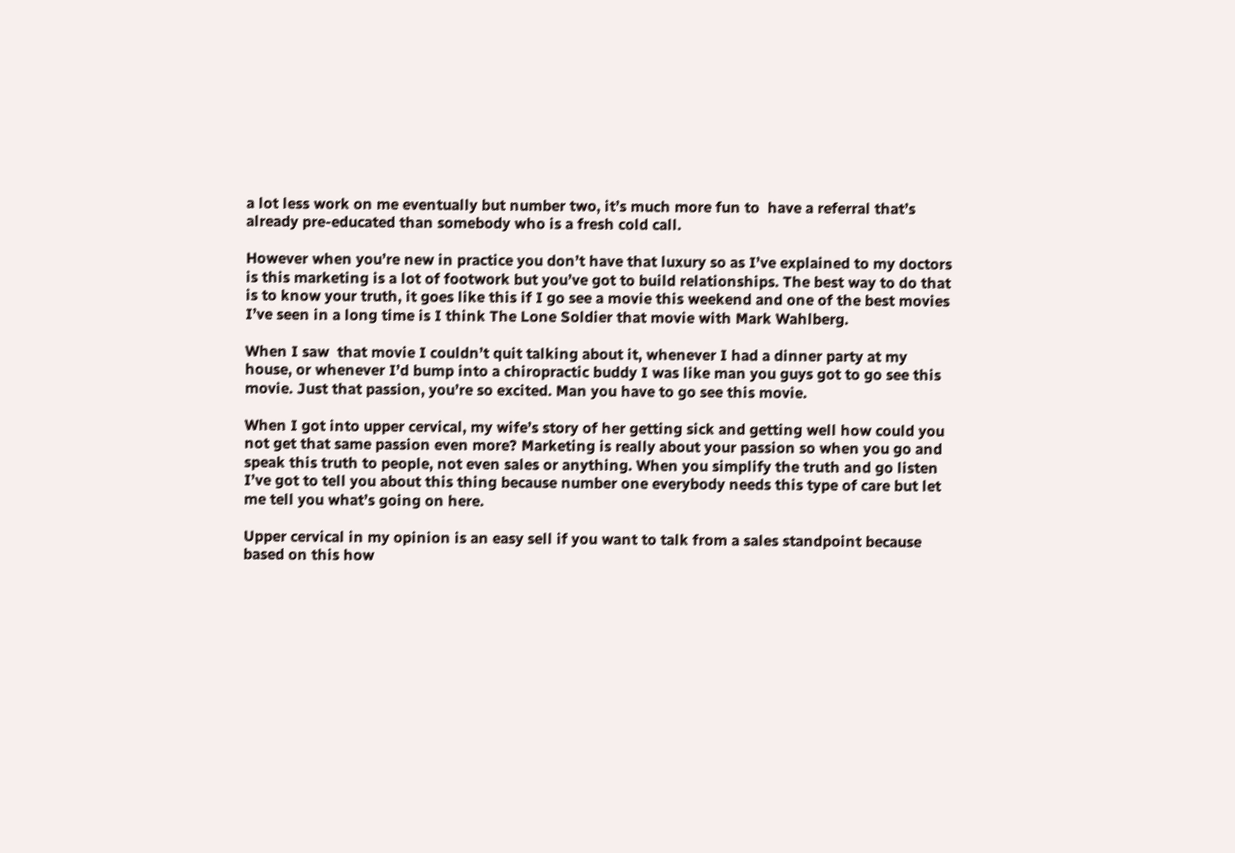a lot less work on me eventually but number two, it’s much more fun to  have a referral that’s already pre-educated than somebody who is a fresh cold call.

However when you’re new in practice you don’t have that luxury so as I’ve explained to my doctors is this marketing is a lot of footwork but you’ve got to build relationships. The best way to do that is to know your truth, it goes like this if I go see a movie this weekend and one of the best movies I’ve seen in a long time is I think The Lone Soldier that movie with Mark Wahlberg.

When I saw  that movie I couldn’t quit talking about it, whenever I had a dinner party at my house, or whenever I’d bump into a chiropractic buddy I was like man you guys got to go see this movie. Just that passion, you’re so excited. Man you have to go see this movie.

When I got into upper cervical, my wife’s story of her getting sick and getting well how could you not get that same passion even more? Marketing is really about your passion so when you go and speak this truth to people, not even sales or anything. When you simplify the truth and go listen I’ve got to tell you about this thing because number one everybody needs this type of care but let me tell you what’s going on here.

Upper cervical in my opinion is an easy sell if you want to talk from a sales standpoint because based on this how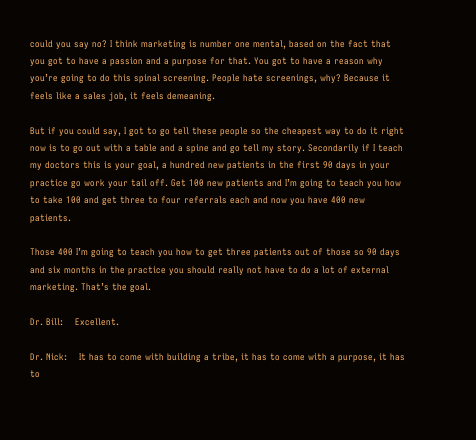could you say no? I think marketing is number one mental, based on the fact that you got to have a passion and a purpose for that. You got to have a reason why you’re going to do this spinal screening. People hate screenings, why? Because it feels like a sales job, it feels demeaning.

But if you could say, I got to go tell these people so the cheapest way to do it right now is to go out with a table and a spine and go tell my story. Secondarily if I teach my doctors this is your goal, a hundred new patients in the first 90 days in your practice go work your tail off. Get 100 new patients and I’m going to teach you how to take 100 and get three to four referrals each and now you have 400 new patients.

Those 400 I’m going to teach you how to get three patients out of those so 90 days and six months in the practice you should really not have to do a lot of external marketing. That’s the goal.

Dr. Bill:    Excellent.

Dr. Nick:    It has to come with building a tribe, it has to come with a purpose, it has to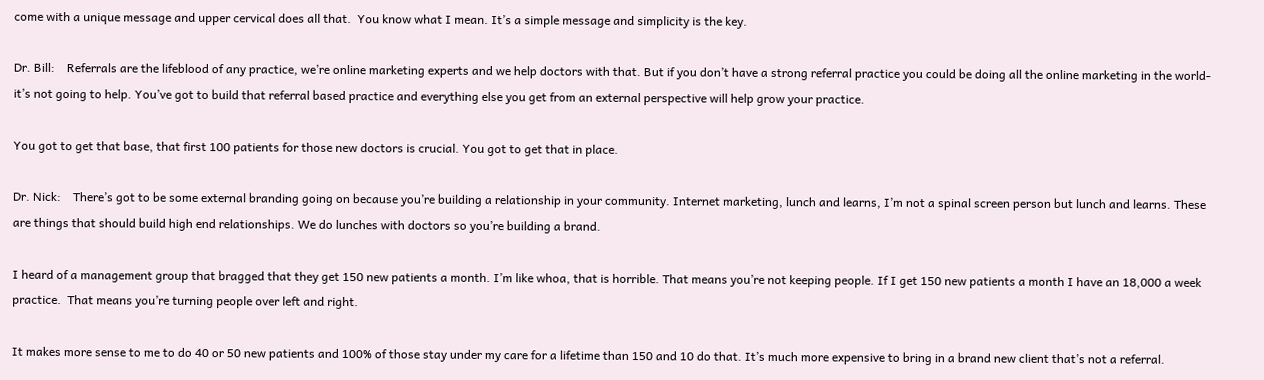come with a unique message and upper cervical does all that.  You know what I mean. It’s a simple message and simplicity is the key.

Dr. Bill:    Referrals are the lifeblood of any practice, we’re online marketing experts and we help doctors with that. But if you don’t have a strong referral practice you could be doing all the online marketing in the world- it’s not going to help. You’ve got to build that referral based practice and everything else you get from an external perspective will help grow your practice.

You got to get that base, that first 100 patients for those new doctors is crucial. You got to get that in place.

Dr. Nick:    There’s got to be some external branding going on because you’re building a relationship in your community. Internet marketing, lunch and learns, I’m not a spinal screen person but lunch and learns. These are things that should build high end relationships. We do lunches with doctors so you’re building a brand.

I heard of a management group that bragged that they get 150 new patients a month. I’m like whoa, that is horrible. That means you’re not keeping people. If I get 150 new patients a month I have an 18,000 a week practice.  That means you’re turning people over left and right.

It makes more sense to me to do 40 or 50 new patients and 100% of those stay under my care for a lifetime than 150 and 10 do that. It’s much more expensive to bring in a brand new client that’s not a referral.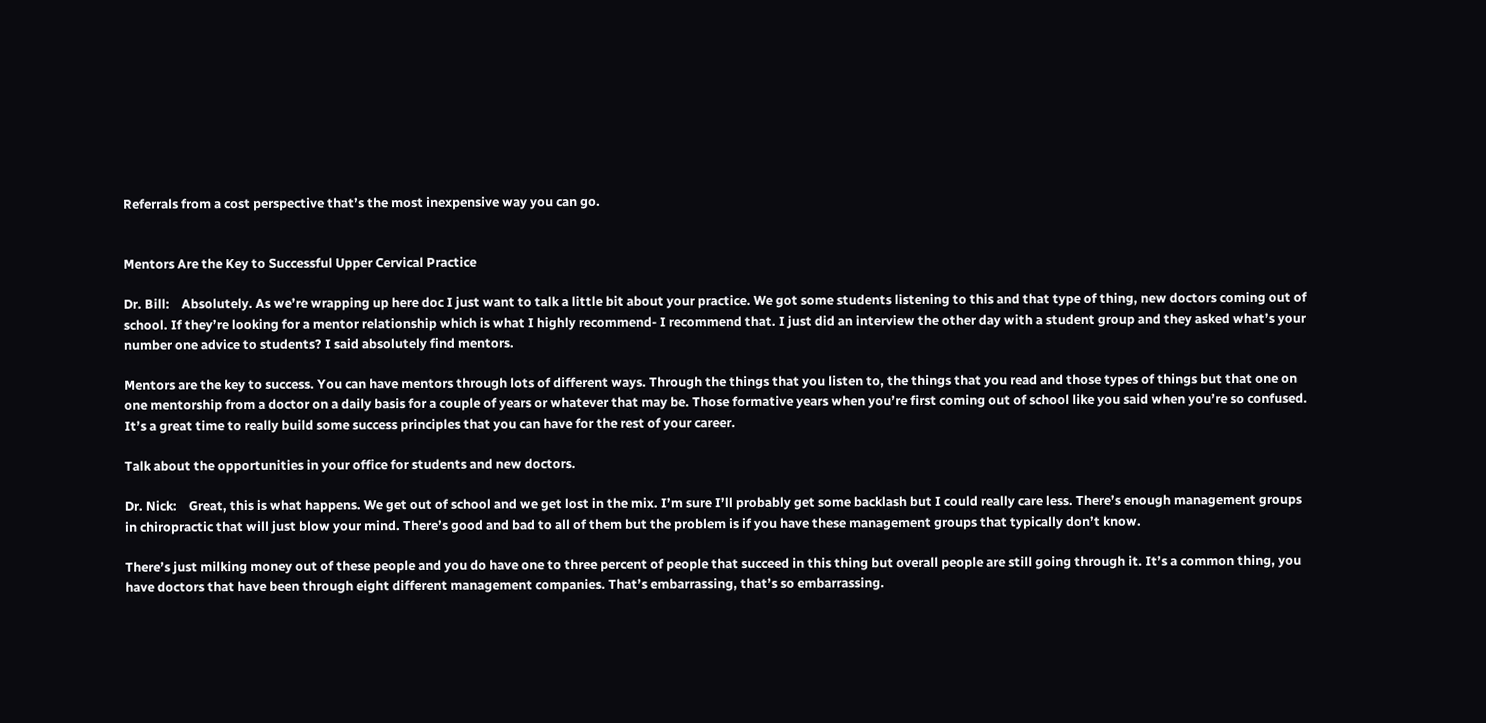Referrals from a cost perspective that’s the most inexpensive way you can go.


Mentors Are the Key to Successful Upper Cervical Practice

Dr. Bill:    Absolutely. As we’re wrapping up here doc I just want to talk a little bit about your practice. We got some students listening to this and that type of thing, new doctors coming out of school. If they’re looking for a mentor relationship which is what I highly recommend- I recommend that. I just did an interview the other day with a student group and they asked what’s your number one advice to students? I said absolutely find mentors.

Mentors are the key to success. You can have mentors through lots of different ways. Through the things that you listen to, the things that you read and those types of things but that one on one mentorship from a doctor on a daily basis for a couple of years or whatever that may be. Those formative years when you’re first coming out of school like you said when you’re so confused. It’s a great time to really build some success principles that you can have for the rest of your career.

Talk about the opportunities in your office for students and new doctors.

Dr. Nick:    Great, this is what happens. We get out of school and we get lost in the mix. I’m sure I’ll probably get some backlash but I could really care less. There’s enough management groups in chiropractic that will just blow your mind. There’s good and bad to all of them but the problem is if you have these management groups that typically don’t know.

There’s just milking money out of these people and you do have one to three percent of people that succeed in this thing but overall people are still going through it. It’s a common thing, you have doctors that have been through eight different management companies. That’s embarrassing, that’s so embarrassing.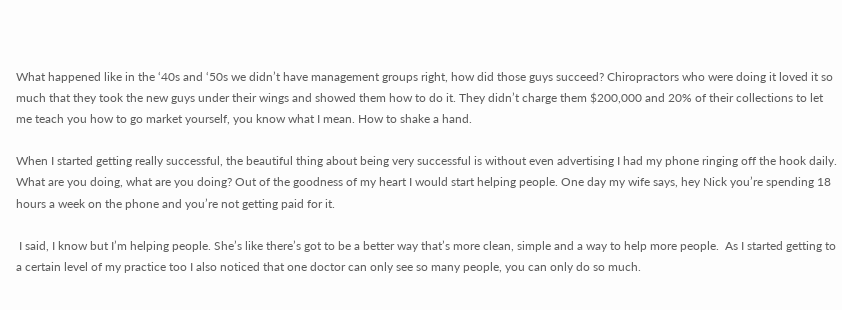What happened like in the ‘40s and ‘50s we didn’t have management groups right, how did those guys succeed? Chiropractors who were doing it loved it so much that they took the new guys under their wings and showed them how to do it. They didn’t charge them $200,000 and 20% of their collections to let me teach you how to go market yourself, you know what I mean. How to shake a hand.

When I started getting really successful, the beautiful thing about being very successful is without even advertising I had my phone ringing off the hook daily. What are you doing, what are you doing? Out of the goodness of my heart I would start helping people. One day my wife says, hey Nick you’re spending 18 hours a week on the phone and you’re not getting paid for it.

 I said, I know but I’m helping people. She’s like there’s got to be a better way that’s more clean, simple and a way to help more people.  As I started getting to a certain level of my practice too I also noticed that one doctor can only see so many people, you can only do so much.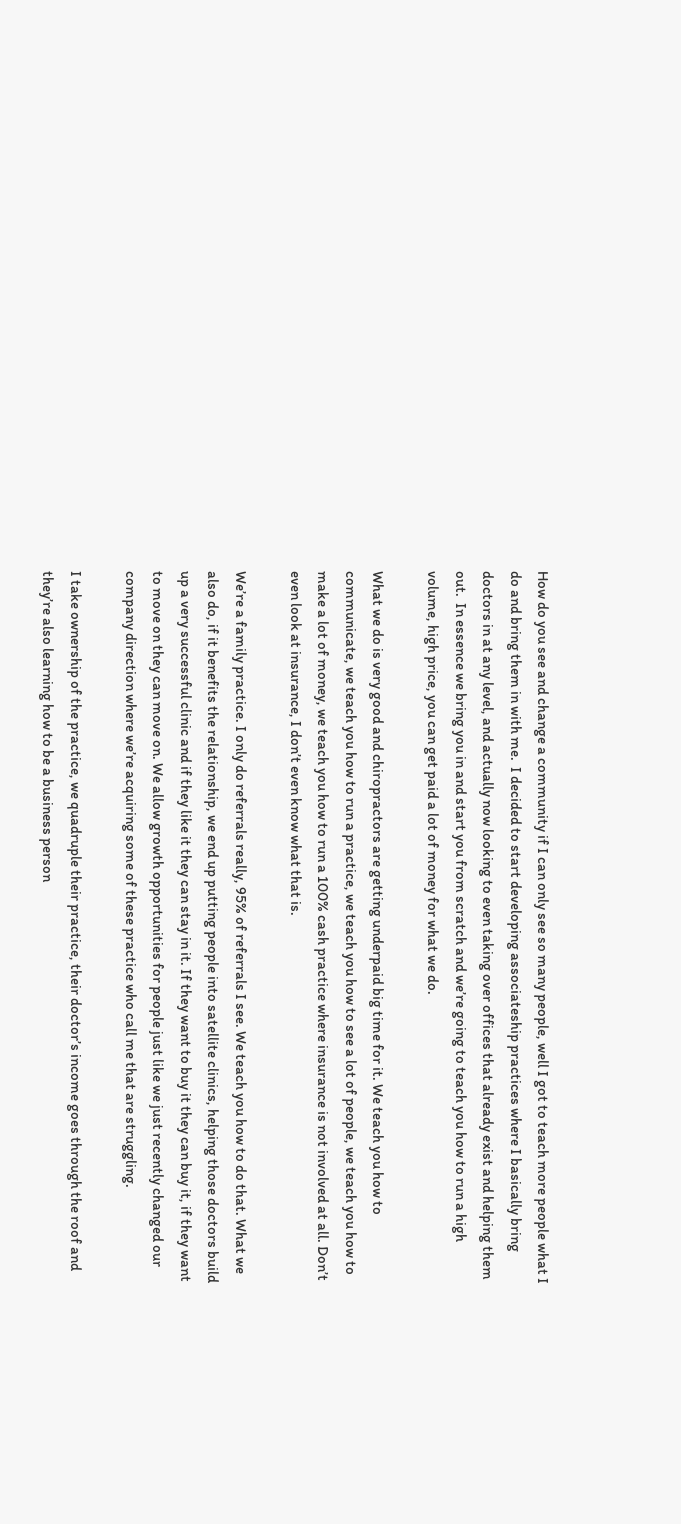How do you see and change a community if I can only see so many people, well I got to teach more people what I do and bring them in with me.  I decided to start developing associateship practices where I basically bring doctors in at any level, and actually now looking to even taking over offices that already exist and helping them out.  In essence we bring you in and start you from scratch and we’re going to teach you how to run a high volume, high price, you can get paid a lot of money for what we do.

What we do is very good and chiropractors are getting underpaid big time for it. We teach you how to communicate, we teach you how to run a practice, we teach you how to see a lot of people, we teach you how to make a lot of money, we teach you how to run a 100% cash practice where insurance is not involved at all. Don’t even look at insurance, I don’t even know what that is.

We’re a family practice. I only do referrals really, 95% of referrals I see. We teach you how to do that. What we also do, if it benefits the relationship, we end up putting people into satellite clinics, helping those doctors build up a very successful clinic and if they like it they can stay in it. If they want to buy it they can buy it, if they want to move on they can move on. We allow growth opportunities for people just like we just recently changed our company direction where we’re acquiring some of these practice who call me that are struggling.

I take ownership of the practice, we quadruple their practice, their doctor’s income goes through the roof and they’re also learning how to be a business person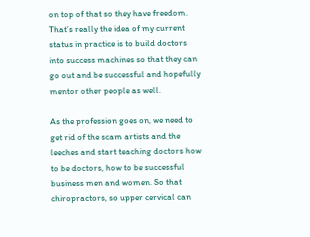on top of that so they have freedom. That’s really the idea of my current status in practice is to build doctors into success machines so that they can go out and be successful and hopefully mentor other people as well.

As the profession goes on, we need to get rid of the scam artists and the leeches and start teaching doctors how to be doctors, how to be successful business men and women. So that chiropractors, so upper cervical can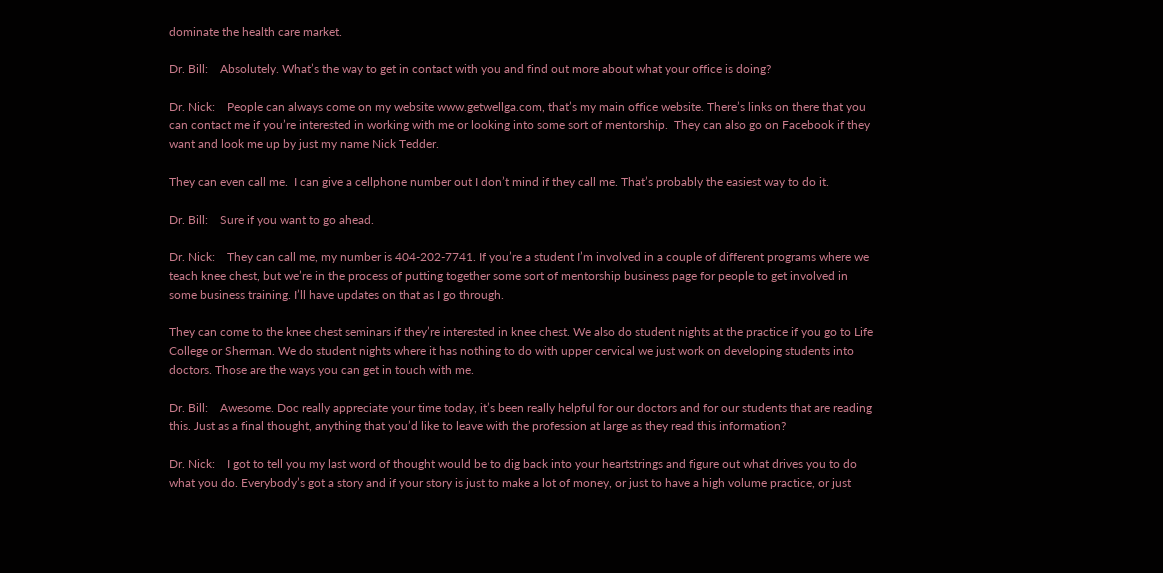dominate the health care market.

Dr. Bill:    Absolutely. What’s the way to get in contact with you and find out more about what your office is doing?

Dr. Nick:    People can always come on my website www.getwellga.com, that’s my main office website. There’s links on there that you can contact me if you’re interested in working with me or looking into some sort of mentorship.  They can also go on Facebook if they want and look me up by just my name Nick Tedder.

They can even call me.  I can give a cellphone number out I don’t mind if they call me. That’s probably the easiest way to do it.

Dr. Bill:    Sure if you want to go ahead.

Dr. Nick:    They can call me, my number is 404-202-7741. If you’re a student I’m involved in a couple of different programs where we teach knee chest, but we’re in the process of putting together some sort of mentorship business page for people to get involved in some business training. I’ll have updates on that as I go through.

They can come to the knee chest seminars if they’re interested in knee chest. We also do student nights at the practice if you go to Life College or Sherman. We do student nights where it has nothing to do with upper cervical we just work on developing students into doctors. Those are the ways you can get in touch with me.

Dr. Bill:    Awesome. Doc really appreciate your time today, it’s been really helpful for our doctors and for our students that are reading this. Just as a final thought, anything that you’d like to leave with the profession at large as they read this information?

Dr. Nick:    I got to tell you my last word of thought would be to dig back into your heartstrings and figure out what drives you to do what you do. Everybody’s got a story and if your story is just to make a lot of money, or just to have a high volume practice, or just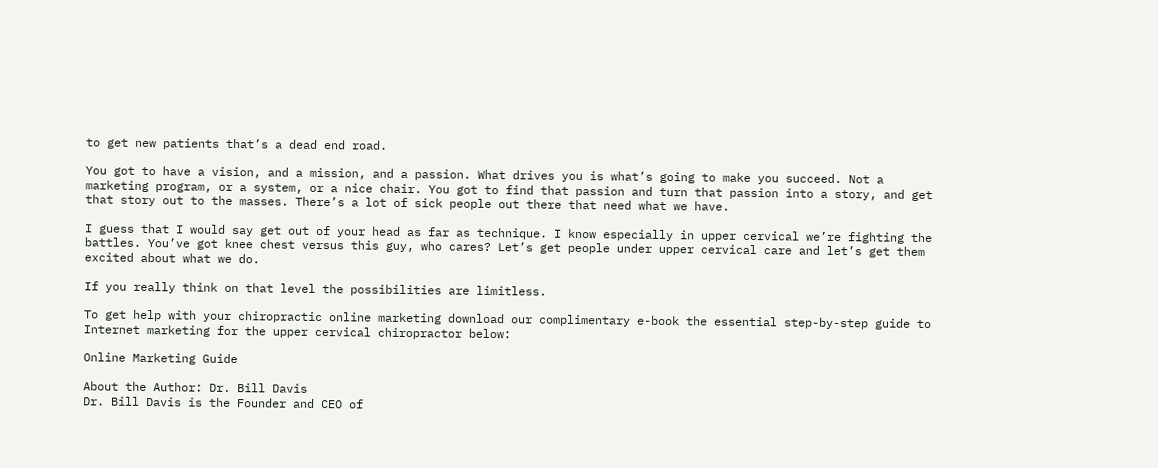to get new patients that’s a dead end road.

You got to have a vision, and a mission, and a passion. What drives you is what’s going to make you succeed. Not a marketing program, or a system, or a nice chair. You got to find that passion and turn that passion into a story, and get that story out to the masses. There’s a lot of sick people out there that need what we have.

I guess that I would say get out of your head as far as technique. I know especially in upper cervical we’re fighting the battles. You’ve got knee chest versus this guy, who cares? Let’s get people under upper cervical care and let’s get them excited about what we do.

If you really think on that level the possibilities are limitless.

To get help with your chiropractic online marketing download our complimentary e-book the essential step-by-step guide to Internet marketing for the upper cervical chiropractor below:

Online Marketing Guide

About the Author: Dr. Bill Davis
Dr. Bill Davis is the Founder and CEO of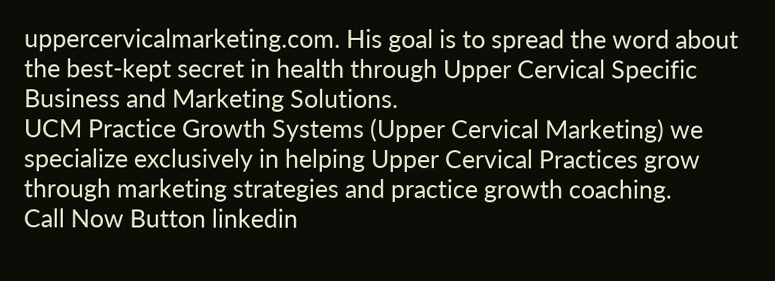uppercervicalmarketing.com. His goal is to spread the word about the best-kept secret in health through Upper Cervical Specific Business and Marketing Solutions.
UCM Practice Growth Systems (Upper Cervical Marketing) we specialize exclusively in helping Upper Cervical Practices grow through marketing strategies and practice growth coaching.
Call Now Button linkedin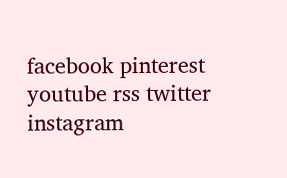facebook pinterest youtube rss twitter instagram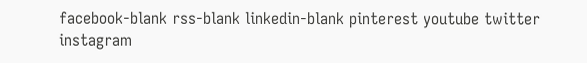facebook-blank rss-blank linkedin-blank pinterest youtube twitter instagram